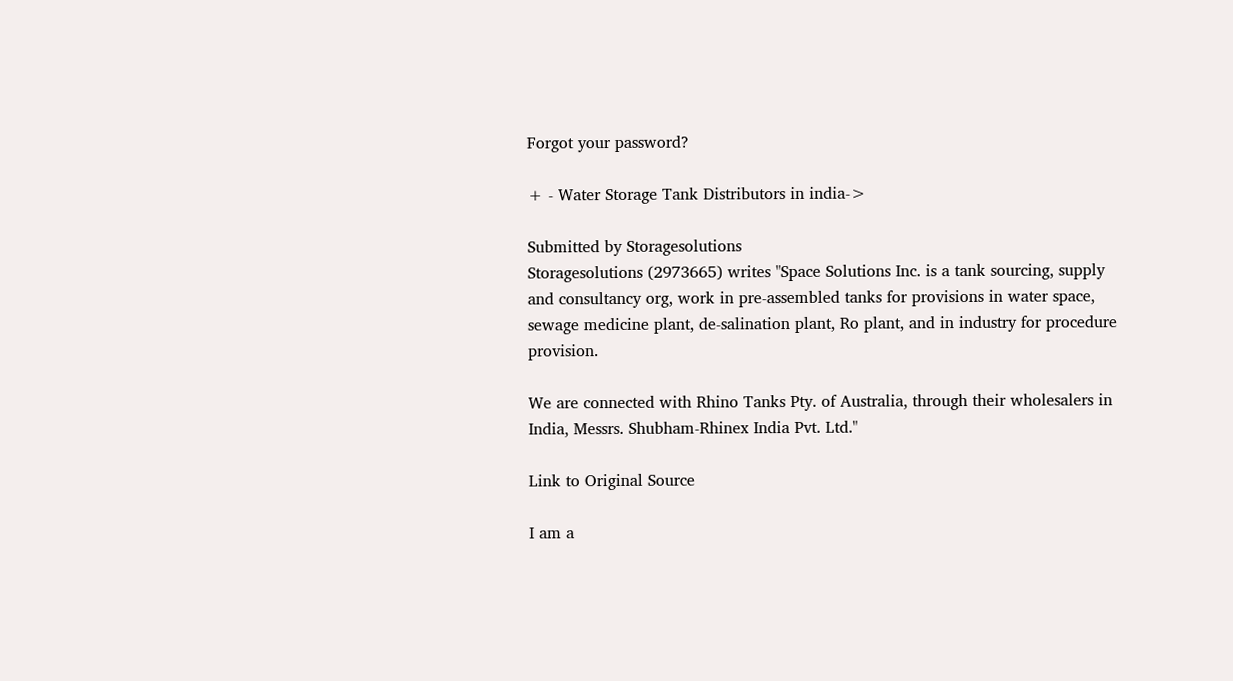Forgot your password?

+ - Water Storage Tank Distributors in india->

Submitted by Storagesolutions
Storagesolutions (2973665) writes "Space Solutions Inc. is a tank sourcing, supply and consultancy org, work in pre-assembled tanks for provisions in water space, sewage medicine plant, de-salination plant, Ro plant, and in industry for procedure provision.

We are connected with Rhino Tanks Pty. of Australia, through their wholesalers in India, Messrs. Shubham-Rhinex India Pvt. Ltd."

Link to Original Source

I am a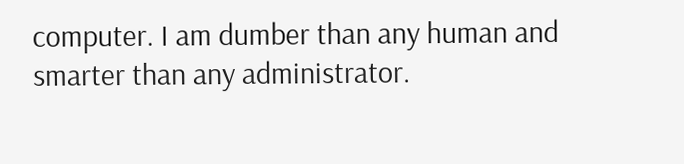computer. I am dumber than any human and smarter than any administrator.